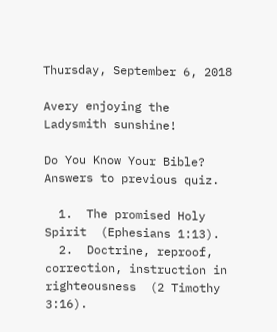Thursday, September 6, 2018

Avery enjoying the Ladysmith sunshine!

Do You Know Your Bible?
Answers to previous quiz.

  1.  The promised Holy Spirit  (Ephesians 1:13).
  2.  Doctrine, reproof, correction, instruction in righteousness  (2 Timothy 3:16).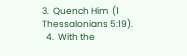3.  Quench Him  (1 Thessalonians 5:19).
  4.  With the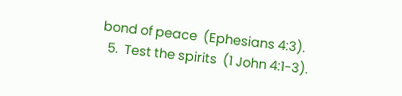bond of peace  (Ephesians 4:3).
  5.  Test the spirits  (1 John 4:1-3).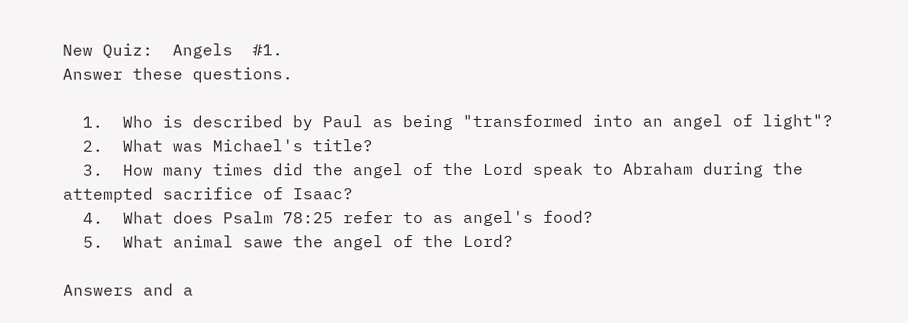New Quiz:  Angels  #1.
Answer these questions.

  1.  Who is described by Paul as being "transformed into an angel of light"?
  2.  What was Michael's title?
  3.  How many times did the angel of the Lord speak to Abraham during the attempted sacrifice of Isaac?
  4.  What does Psalm 78:25 refer to as angel's food?
  5.  What animal sawe the angel of the Lord?

Answers and a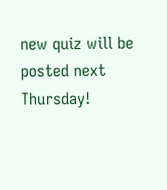new quiz will be posted next Thursday!